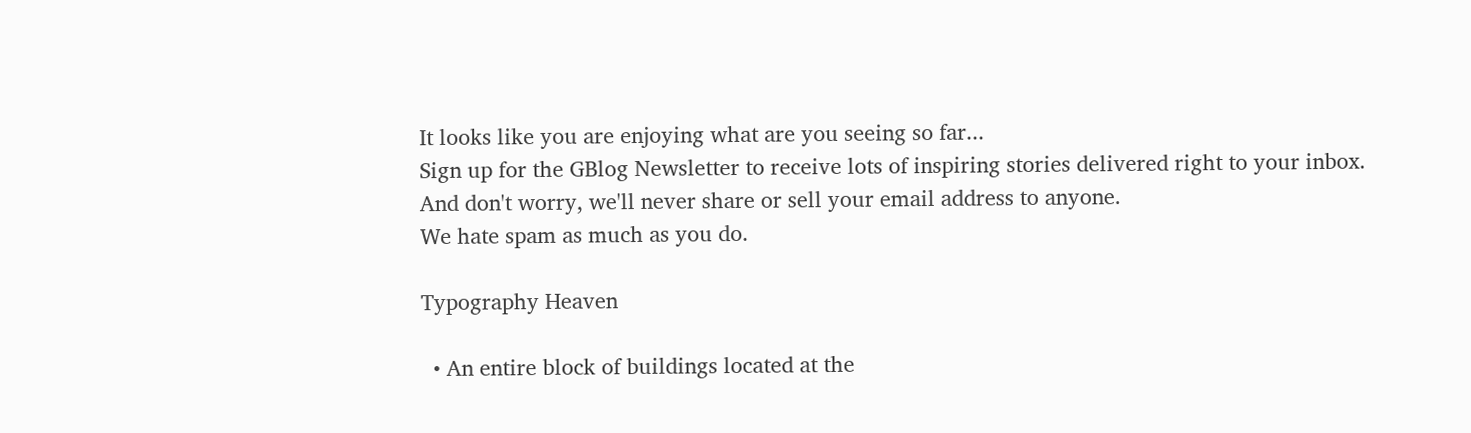It looks like you are enjoying what are you seeing so far...
Sign up for the GBlog Newsletter to receive lots of inspiring stories delivered right to your inbox.
And don't worry, we'll never share or sell your email address to anyone.
We hate spam as much as you do.

Typography Heaven

  • An entire block of buildings located at the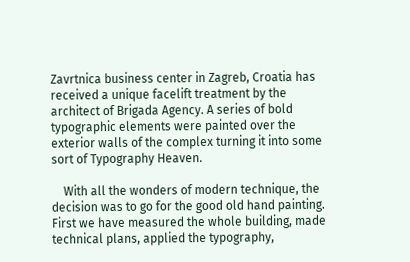Zavrtnica business center in Zagreb, Croatia has received a unique facelift treatment by the architect of Brigada Agency. A series of bold typographic elements were painted over the exterior walls of the complex turning it into some sort of Typography Heaven.

    With all the wonders of modern technique, the decision was to go for the good old hand painting. First we have measured the whole building, made technical plans, applied the typography,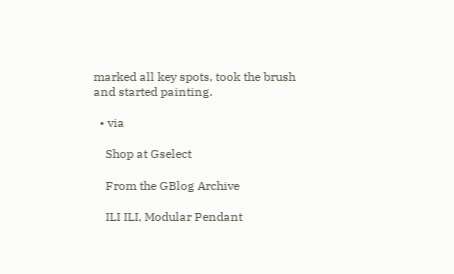marked all key spots, took the brush and started painting.

  • via

    Shop at Gselect

    From the GBlog Archive

    ILI ILI, Modular Pendant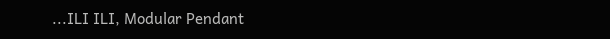...ILI ILI, Modular Pendant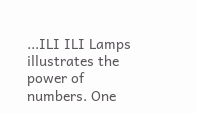...ILI ILI Lamps illustrates the power of numbers. One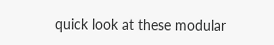quick look at these modular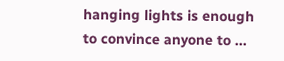hanging lights is enough to convince anyone to ...